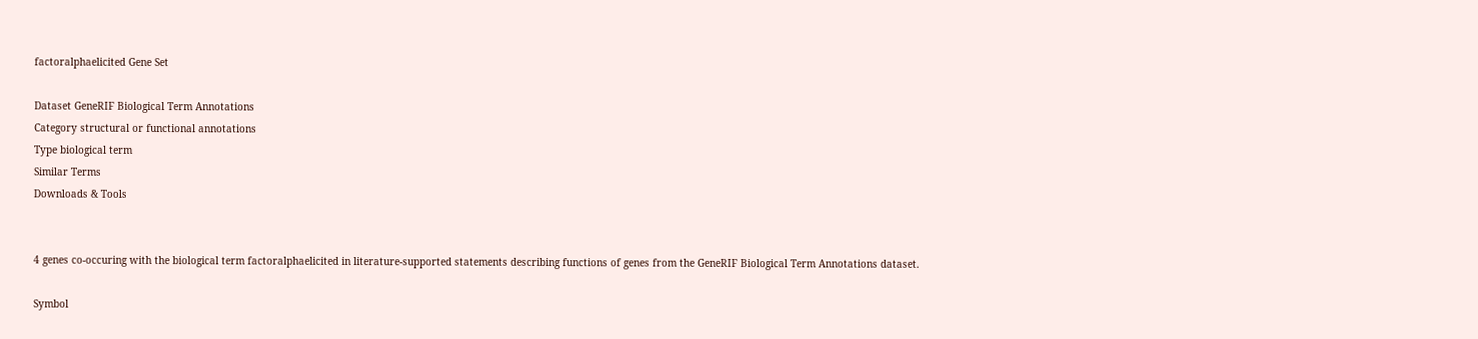factoralphaelicited Gene Set

Dataset GeneRIF Biological Term Annotations
Category structural or functional annotations
Type biological term
Similar Terms
Downloads & Tools


4 genes co-occuring with the biological term factoralphaelicited in literature-supported statements describing functions of genes from the GeneRIF Biological Term Annotations dataset.

Symbol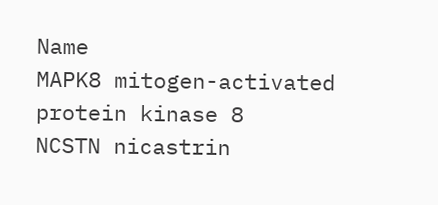Name
MAPK8 mitogen-activated protein kinase 8
NCSTN nicastrin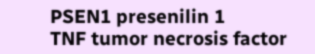PSEN1 presenilin 1
TNF tumor necrosis factor